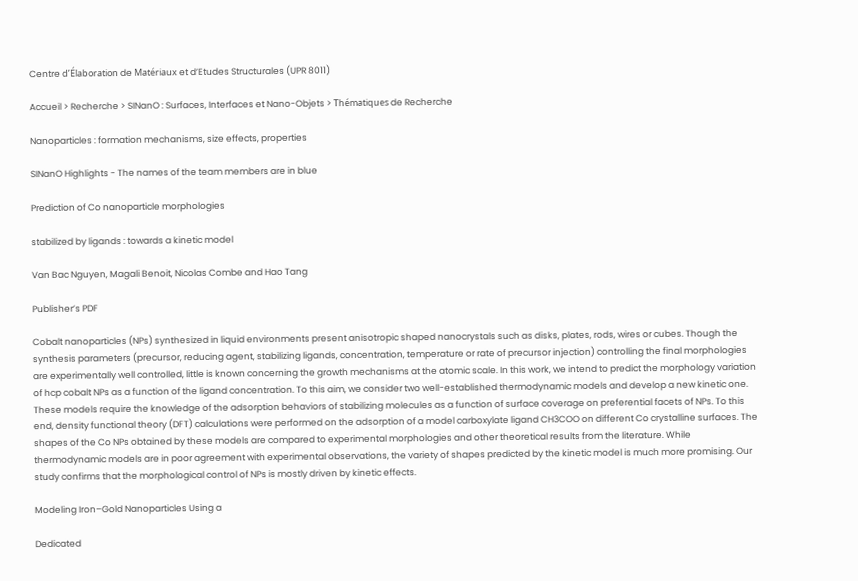Centre d’Élaboration de Matériaux et d’Etudes Structurales (UPR 8011)

Accueil > Recherche > SINanO : Surfaces, Interfaces et Nano-Objets > Thématiques de Recherche

Nanoparticles : formation mechanisms, size effects, properties

SINanO Highlights - The names of the team members are in blue

Prediction of Co nanoparticle morphologies

stabilized by ligands : towards a kinetic model

Van Bac Nguyen, Magali Benoit, Nicolas Combe and Hao Tang

Publisher’s PDF

Cobalt nanoparticles (NPs) synthesized in liquid environments present anisotropic shaped nanocrystals such as disks, plates, rods, wires or cubes. Though the synthesis parameters (precursor, reducing agent, stabilizing ligands, concentration, temperature or rate of precursor injection) controlling the final morphologies are experimentally well controlled, little is known concerning the growth mechanisms at the atomic scale. In this work, we intend to predict the morphology variation of hcp cobalt NPs as a function of the ligand concentration. To this aim, we consider two well-established thermodynamic models and develop a new kinetic one. These models require the knowledge of the adsorption behaviors of stabilizing molecules as a function of surface coverage on preferential facets of NPs. To this end, density functional theory (DFT) calculations were performed on the adsorption of a model carboxylate ligand CH3COO on different Co crystalline surfaces. The shapes of the Co NPs obtained by these models are compared to experimental morphologies and other theoretical results from the literature. While thermodynamic models are in poor agreement with experimental observations, the variety of shapes predicted by the kinetic model is much more promising. Our study confirms that the morphological control of NPs is mostly driven by kinetic effects.

Modeling Iron–Gold Nanoparticles Using a

Dedicated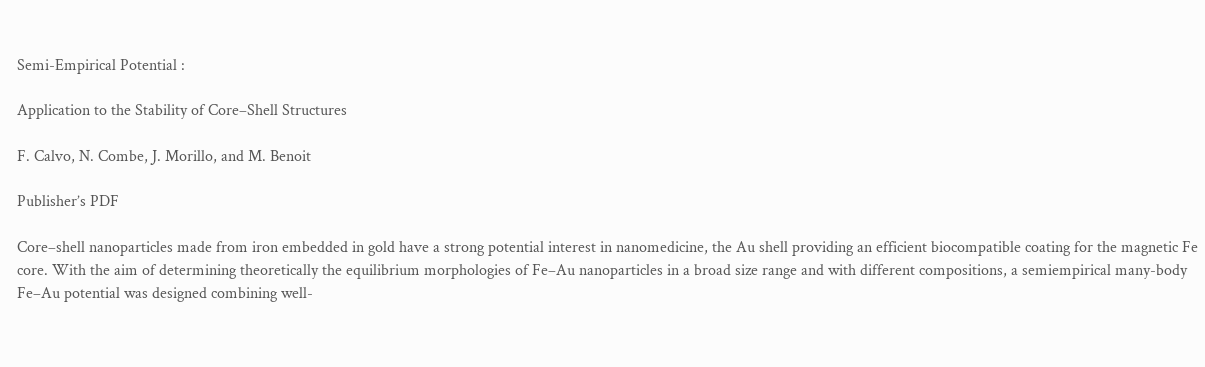Semi-Empirical Potential :

Application to the Stability of Core–Shell Structures

F. Calvo, N. Combe, J. Morillo, and M. Benoit

Publisher’s PDF

Core–shell nanoparticles made from iron embedded in gold have a strong potential interest in nanomedicine, the Au shell providing an efficient biocompatible coating for the magnetic Fe core. With the aim of determining theoretically the equilibrium morphologies of Fe–Au nanoparticles in a broad size range and with different compositions, a semiempirical many-body Fe–Au potential was designed combining well-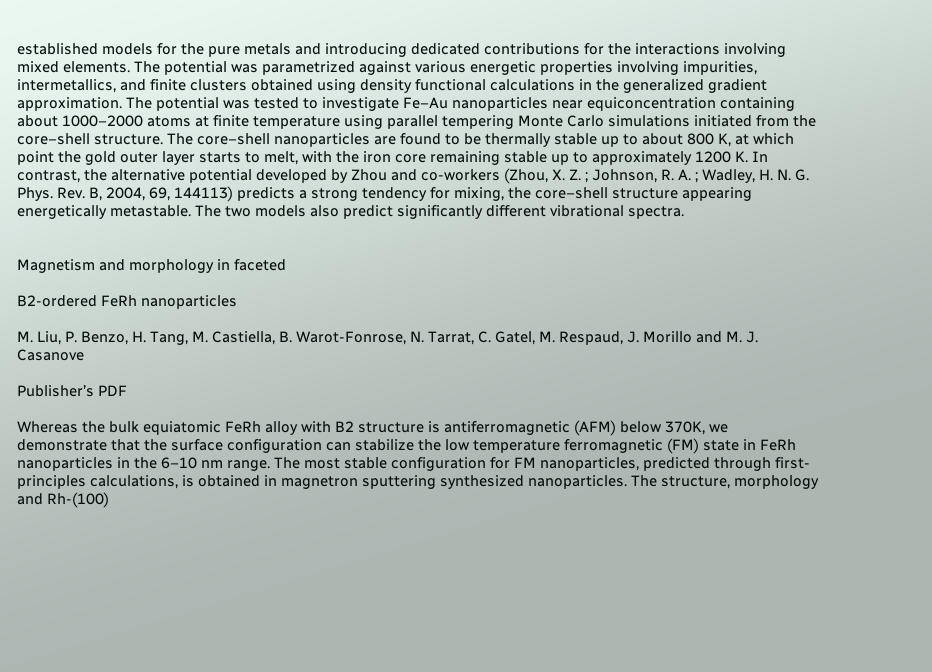established models for the pure metals and introducing dedicated contributions for the interactions involving mixed elements. The potential was parametrized against various energetic properties involving impurities, intermetallics, and finite clusters obtained using density functional calculations in the generalized gradient approximation. The potential was tested to investigate Fe–Au nanoparticles near equiconcentration containing about 1000–2000 atoms at finite temperature using parallel tempering Monte Carlo simulations initiated from the core–shell structure. The core–shell nanoparticles are found to be thermally stable up to about 800 K, at which point the gold outer layer starts to melt, with the iron core remaining stable up to approximately 1200 K. In contrast, the alternative potential developed by Zhou and co-workers (Zhou, X. Z. ; Johnson, R. A. ; Wadley, H. N. G. Phys. Rev. B, 2004, 69, 144113) predicts a strong tendency for mixing, the core–shell structure appearing energetically metastable. The two models also predict significantly different vibrational spectra.


Magnetism and morphology in faceted

B2-ordered FeRh nanoparticles

M. Liu, P. Benzo, H. Tang, M. Castiella, B. Warot-Fonrose, N. Tarrat, C. Gatel, M. Respaud, J. Morillo and M. J. Casanove

Publisher’s PDF

Whereas the bulk equiatomic FeRh alloy with B2 structure is antiferromagnetic (AFM) below 370K, we demonstrate that the surface configuration can stabilize the low temperature ferromagnetic (FM) state in FeRh nanoparticles in the 6–10 nm range. The most stable configuration for FM nanoparticles, predicted through first-principles calculations, is obtained in magnetron sputtering synthesized nanoparticles. The structure, morphology and Rh-(100)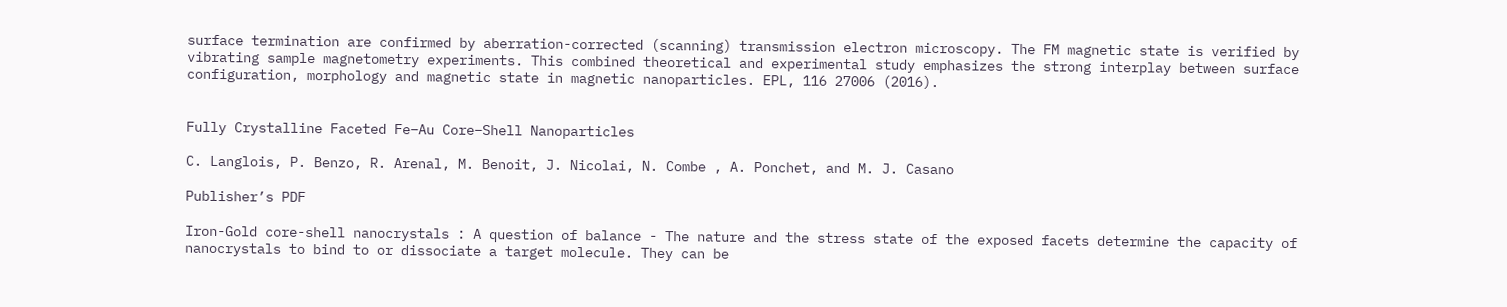surface termination are confirmed by aberration-corrected (scanning) transmission electron microscopy. The FM magnetic state is verified by vibrating sample magnetometry experiments. This combined theoretical and experimental study emphasizes the strong interplay between surface configuration, morphology and magnetic state in magnetic nanoparticles. EPL, 116 27006 (2016).


Fully Crystalline Faceted Fe–Au Core–Shell Nanoparticles

C. Langlois, P. Benzo, R. Arenal, M. Benoit, J. Nicolai, N. Combe , A. Ponchet, and M. J. Casano

Publisher’s PDF

Iron-Gold core-shell nanocrystals : A question of balance - The nature and the stress state of the exposed facets determine the capacity of nanocrystals to bind to or dissociate a target molecule. They can be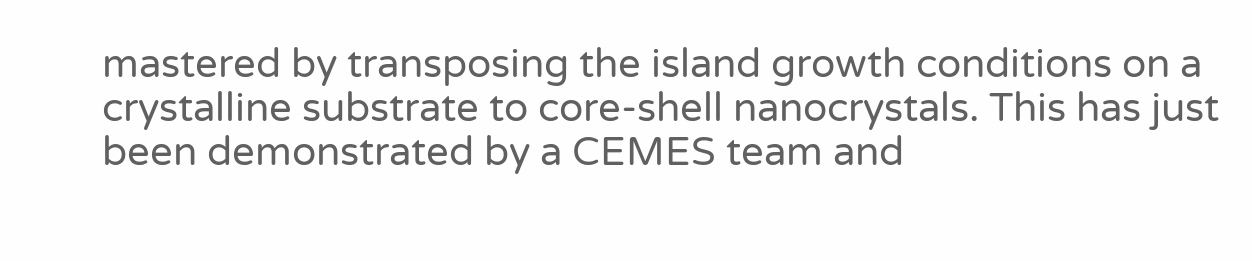mastered by transposing the island growth conditions on a crystalline substrate to core-shell nanocrystals. This has just been demonstrated by a CEMES team and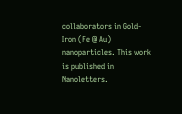collaborators in Gold-Iron (Fe @ Au) nanoparticles. This work is published in Nanoletters.